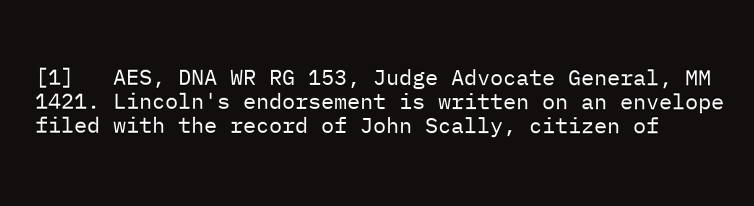[1]   AES, DNA WR RG 153, Judge Advocate General, MM 1421. Lincoln's endorsement is written on an envelope filed with the record of John Scally, citizen of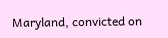Maryland, convicted on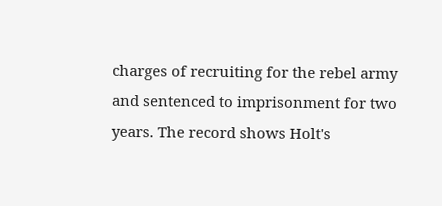charges of recruiting for the rebel army and sentenced to imprisonment for two years. The record shows Holt's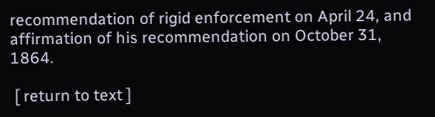recommendation of rigid enforcement on April 24, and affirmation of his recommendation on October 31, 1864.

 [ return to text ]